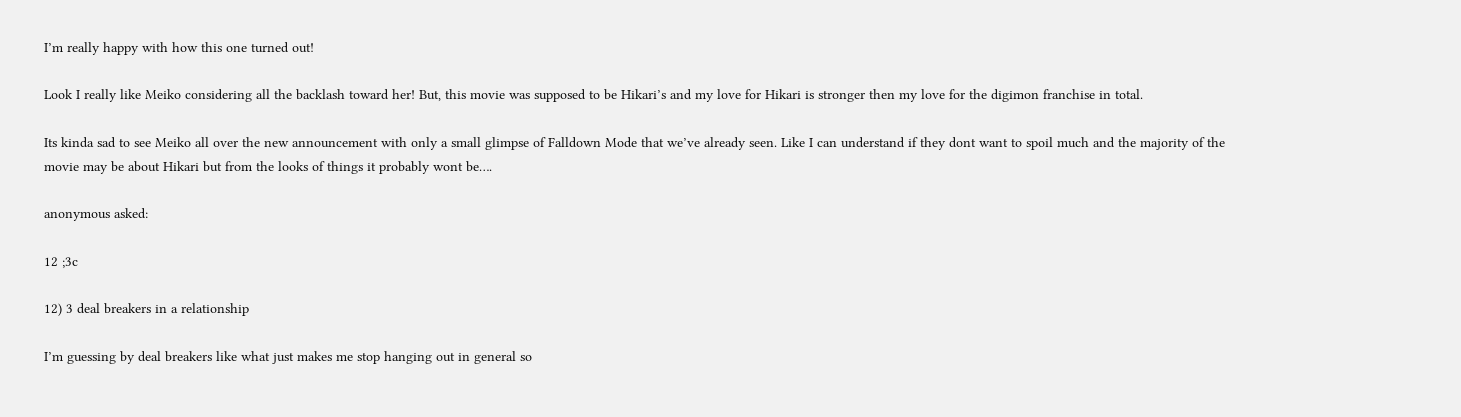I’m really happy with how this one turned out!

Look I really like Meiko considering all the backlash toward her! But, this movie was supposed to be Hikari’s and my love for Hikari is stronger then my love for the digimon franchise in total.

Its kinda sad to see Meiko all over the new announcement with only a small glimpse of Falldown Mode that we’ve already seen. Like I can understand if they dont want to spoil much and the majority of the movie may be about Hikari but from the looks of things it probably wont be….

anonymous asked:

12 ;3c

12) 3 deal breakers in a relationship

I’m guessing by deal breakers like what just makes me stop hanging out in general so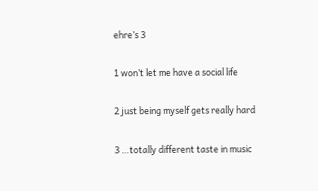ehre’s 3

1 won’t let me have a social life

2 just being myself gets really hard

3 …totally different taste in music